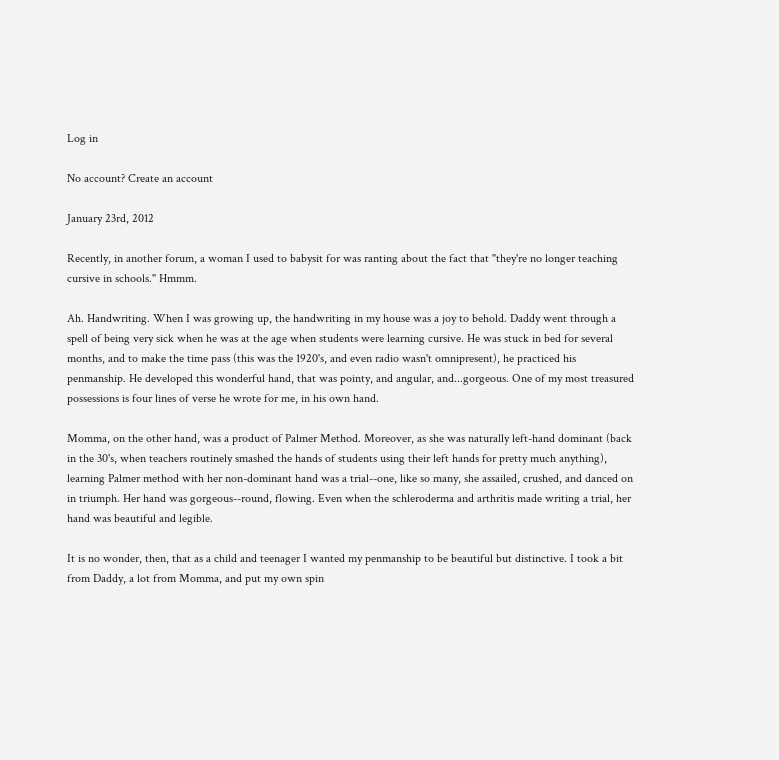Log in

No account? Create an account

January 23rd, 2012

Recently, in another forum, a woman I used to babysit for was ranting about the fact that "they're no longer teaching cursive in schools." Hmmm.

Ah. Handwriting. When I was growing up, the handwriting in my house was a joy to behold. Daddy went through a spell of being very sick when he was at the age when students were learning cursive. He was stuck in bed for several months, and to make the time pass (this was the 1920's, and even radio wasn't omnipresent), he practiced his penmanship. He developed this wonderful hand, that was pointy, and angular, and...gorgeous. One of my most treasured possessions is four lines of verse he wrote for me, in his own hand.

Momma, on the other hand, was a product of Palmer Method. Moreover, as she was naturally left-hand dominant (back in the 30's, when teachers routinely smashed the hands of students using their left hands for pretty much anything), learning Palmer method with her non-dominant hand was a trial--one, like so many, she assailed, crushed, and danced on in triumph. Her hand was gorgeous--round, flowing. Even when the schleroderma and arthritis made writing a trial, her hand was beautiful and legible.

It is no wonder, then, that as a child and teenager I wanted my penmanship to be beautiful but distinctive. I took a bit from Daddy, a lot from Momma, and put my own spin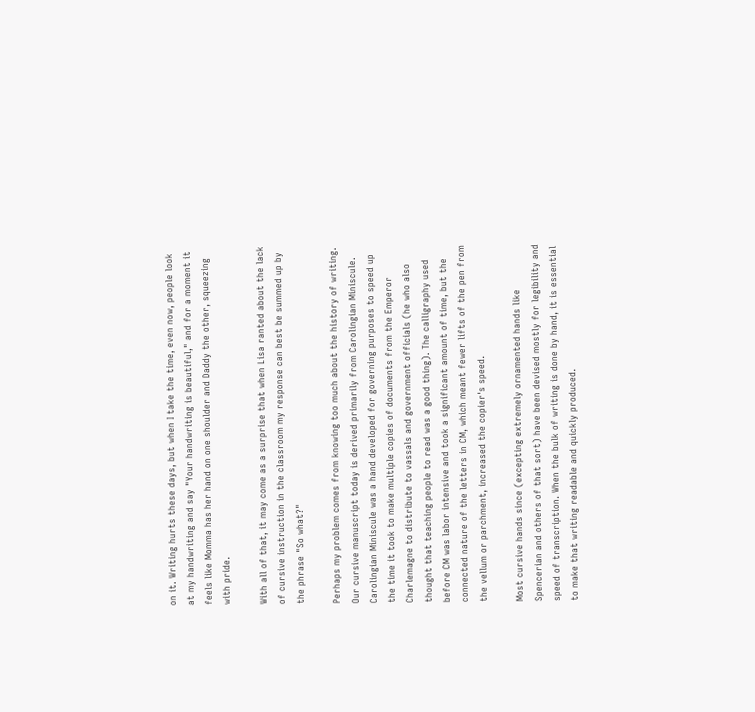on it. Writing hurts these days, but when I take the time, even now, people look at my handwriting and say "Your handwriting is beautiful," and for a moment it feels like Momma has her hand on one shoulder and Daddy the other, squeezing with pride.

With all of that, it may come as a surprise that when Lisa ranted about the lack of cursive instruction in the classroom my response can best be summed up by the phrase "So what?"

Perhaps my problem comes from knowing too much about the history of writing. Our cursive manuscript today is derived primarily from Carolingian Miniscule. Carolingian Miniscule was a hand developed for governing purposes to speed up the time it took to make multiple copies of documents from the Emperor Charlemagne to distribute to vassals and government officials (he who also thought that teaching people to read was a good thing). The calligraphy used before CM was labor intensive and took a significant amount of time, but the connected nature of the letters in CM, which meant fewer lifts of the pen from the vellum or parchment, increased the copier's speed.

Most cursive hands since (excepting extremely ornamented hands like Spencerian and others of that sort) have been devised mostly for legibility and speed of transcription. When the bulk of writing is done by hand, it is essential to make that writing readable and quickly produced.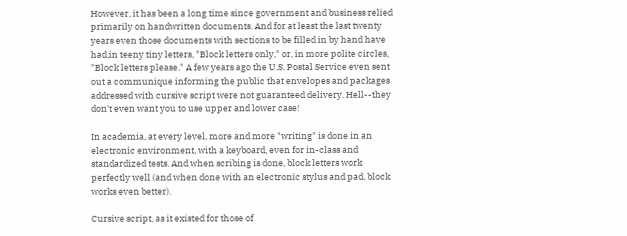However, it has been a long time since government and business relied primarily on handwritten documents. And for at least the last twenty years even those documents with sections to be filled in by hand have had,in teeny tiny letters, "Block letters only," or, in more polite circles, "Block letters please." A few years ago the U.S. Postal Service even sent out a communique informing the public that envelopes and packages addressed with cursive script were not guaranteed delivery. Hell--they don't even want you to use upper and lower case!

In academia, at every level, more and more "writing" is done in an electronic environment, with a keyboard, even for in-class and standardized tests. And when scribing is done, block letters work perfectly well (and when done with an electronic stylus and pad, block works even better).

Cursive script, as it existed for those of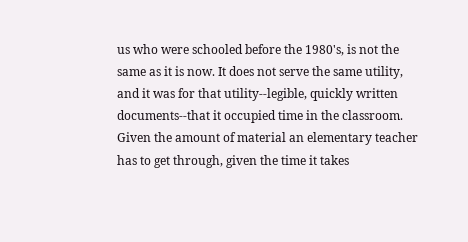us who were schooled before the 1980's, is not the same as it is now. It does not serve the same utility, and it was for that utility--legible, quickly written documents--that it occupied time in the classroom. Given the amount of material an elementary teacher has to get through, given the time it takes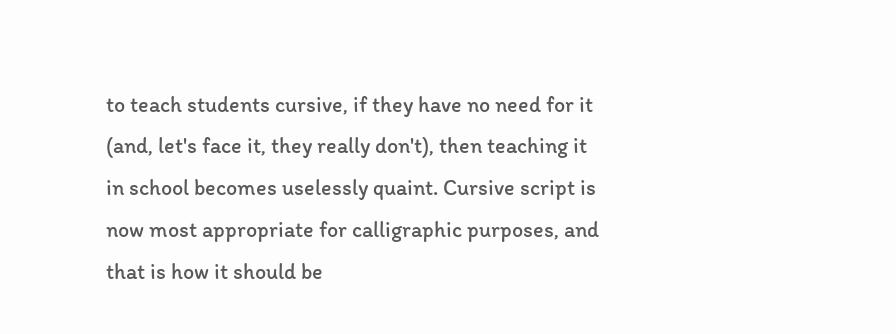to teach students cursive, if they have no need for it (and, let's face it, they really don't), then teaching it in school becomes uselessly quaint. Cursive script is now most appropriate for calligraphic purposes, and that is how it should be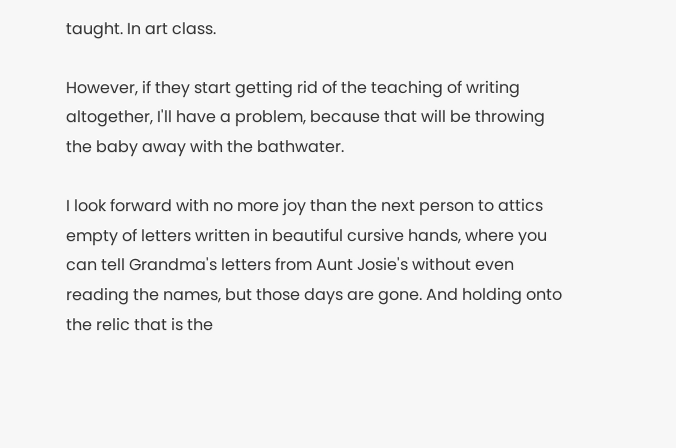taught. In art class.

However, if they start getting rid of the teaching of writing altogether, I'll have a problem, because that will be throwing the baby away with the bathwater.

I look forward with no more joy than the next person to attics empty of letters written in beautiful cursive hands, where you can tell Grandma's letters from Aunt Josie's without even reading the names, but those days are gone. And holding onto the relic that is the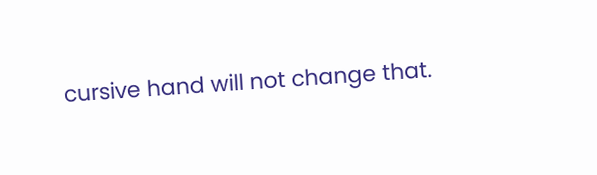cursive hand will not change that.